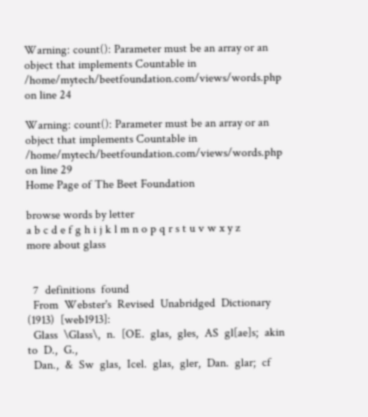Warning: count(): Parameter must be an array or an object that implements Countable in /home/mytech/beetfoundation.com/views/words.php on line 24

Warning: count(): Parameter must be an array or an object that implements Countable in /home/mytech/beetfoundation.com/views/words.php on line 29
Home Page of The Beet Foundation

browse words by letter
a b c d e f g h i j k l m n o p q r s t u v w x y z
more about glass


  7  definitions  found
  From  Webster's  Revised  Unabridged  Dictionary  (1913)  [web1913]:
  Glass  \Glass\,  n.  [OE.  glas,  gles,  AS  gl[ae]s;  akin  to  D.,  G.,
  Dan.,  &  Sw  glas,  Icel.  glas,  gler,  Dan.  glar;  cf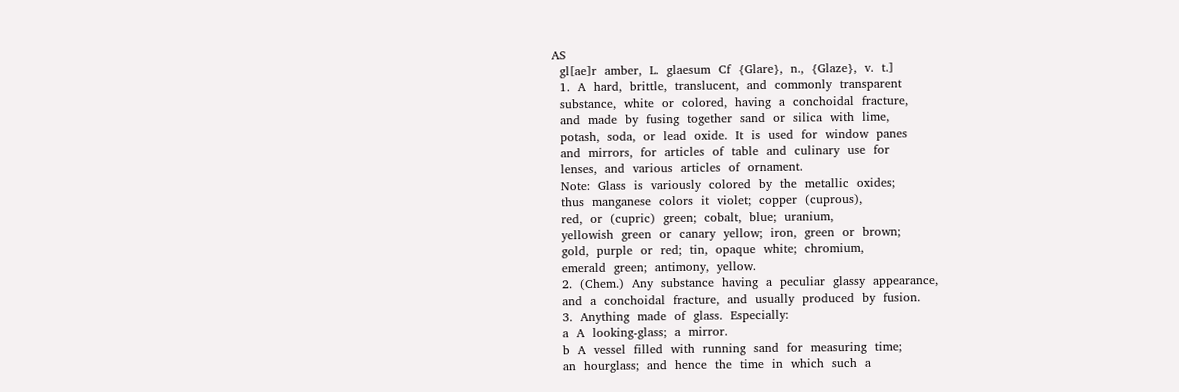AS
  gl[ae]r  amber,  L.  glaesum  Cf  {Glare},  n.,  {Glaze},  v.  t.]
  1.  A  hard,  brittle,  translucent,  and  commonly  transparent
  substance,  white  or  colored,  having  a  conchoidal  fracture,
  and  made  by  fusing  together  sand  or  silica  with  lime,
  potash,  soda,  or  lead  oxide.  It  is  used  for  window  panes
  and  mirrors,  for  articles  of  table  and  culinary  use  for
  lenses,  and  various  articles  of  ornament.
  Note:  Glass  is  variously  colored  by  the  metallic  oxides;
  thus  manganese  colors  it  violet;  copper  (cuprous),
  red,  or  (cupric)  green;  cobalt,  blue;  uranium,
  yellowish  green  or  canary  yellow;  iron,  green  or  brown;
  gold,  purple  or  red;  tin,  opaque  white;  chromium,
  emerald  green;  antimony,  yellow.
  2.  (Chem.)  Any  substance  having  a  peculiar  glassy  appearance,
  and  a  conchoidal  fracture,  and  usually  produced  by  fusion.
  3.  Anything  made  of  glass.  Especially:
  a  A  looking-glass;  a  mirror.
  b  A  vessel  filled  with  running  sand  for  measuring  time;
  an  hourglass;  and  hence  the  time  in  which  such  a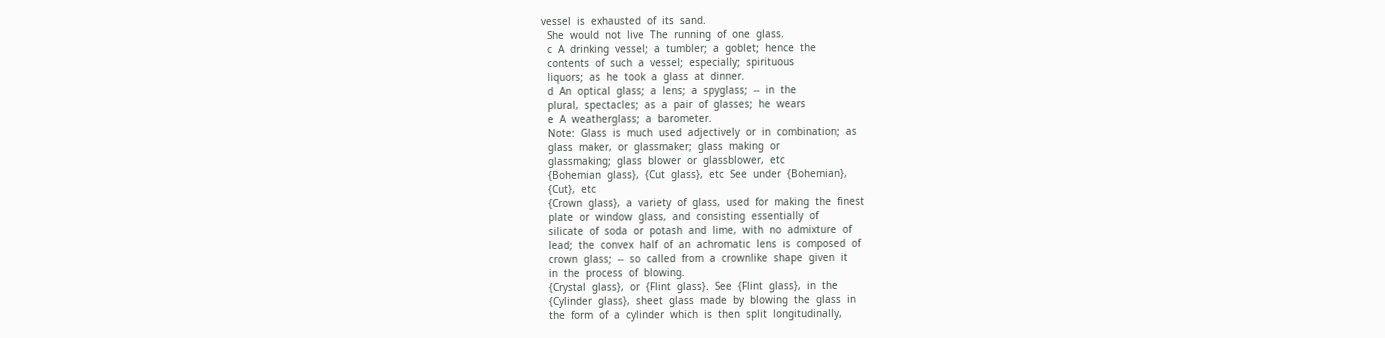vessel  is  exhausted  of  its  sand.
  She  would  not  live  The  running  of  one  glass.
  c  A  drinking  vessel;  a  tumbler;  a  goblet;  hence  the
  contents  of  such  a  vessel;  especially;  spirituous
  liquors;  as  he  took  a  glass  at  dinner.
  d  An  optical  glass;  a  lens;  a  spyglass;  --  in  the
  plural,  spectacles;  as  a  pair  of  glasses;  he  wears
  e  A  weatherglass;  a  barometer.
  Note:  Glass  is  much  used  adjectively  or  in  combination;  as
  glass  maker,  or  glassmaker;  glass  making  or
  glassmaking;  glass  blower  or  glassblower,  etc
  {Bohemian  glass},  {Cut  glass},  etc  See  under  {Bohemian},
  {Cut},  etc
  {Crown  glass},  a  variety  of  glass,  used  for  making  the  finest
  plate  or  window  glass,  and  consisting  essentially  of
  silicate  of  soda  or  potash  and  lime,  with  no  admixture  of
  lead;  the  convex  half  of  an  achromatic  lens  is  composed  of
  crown  glass;  --  so  called  from  a  crownlike  shape  given  it
  in  the  process  of  blowing.
  {Crystal  glass},  or  {Flint  glass}.  See  {Flint  glass},  in  the
  {Cylinder  glass},  sheet  glass  made  by  blowing  the  glass  in
  the  form  of  a  cylinder  which  is  then  split  longitudinally,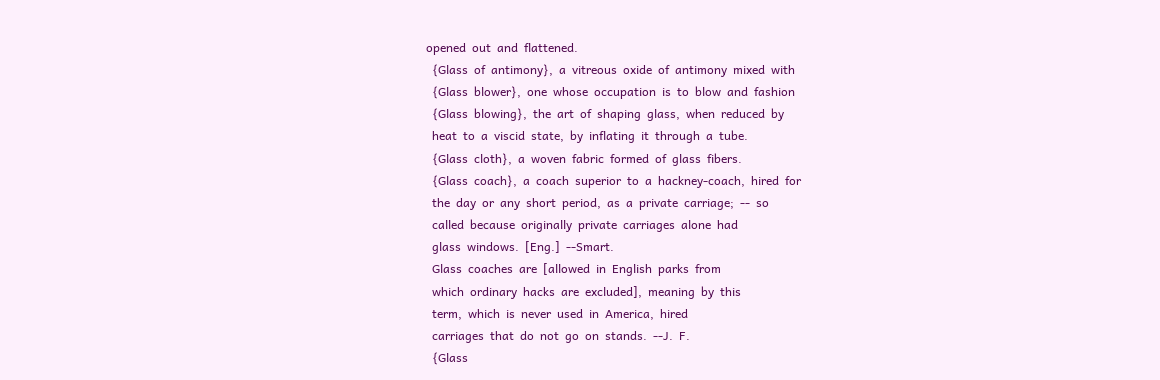opened  out  and  flattened.
  {Glass  of  antimony},  a  vitreous  oxide  of  antimony  mixed  with
  {Glass  blower},  one  whose  occupation  is  to  blow  and  fashion
  {Glass  blowing},  the  art  of  shaping  glass,  when  reduced  by
  heat  to  a  viscid  state,  by  inflating  it  through  a  tube.
  {Glass  cloth},  a  woven  fabric  formed  of  glass  fibers.
  {Glass  coach},  a  coach  superior  to  a  hackney-coach,  hired  for
  the  day  or  any  short  period,  as  a  private  carriage;  --  so
  called  because  originally  private  carriages  alone  had
  glass  windows.  [Eng.]  --Smart.
  Glass  coaches  are  [allowed  in  English  parks  from
  which  ordinary  hacks  are  excluded],  meaning  by  this
  term,  which  is  never  used  in  America,  hired
  carriages  that  do  not  go  on  stands.  --J.  F.
  {Glass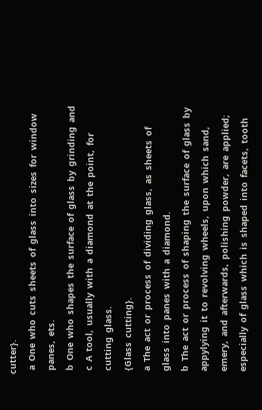cutter}.
  a  One  who  cuts  sheets  of  glass  into  sizes  for  window
  panes,  ets.
  b  One  who  shapes  the  surface  of  glass  by  grinding  and
  c  A  tool,  usually  with  a  diamond  at  the  point,  for
  cutting  glass.
  {Glass  cutting}.
  a  The  act  or  process  of  dividing  glass,  as  sheets  of
  glass  into  panes  with  a  diamond.
  b  The  act  or  process  of  shaping  the  surface  of  glass  by
  appylying  it  to  revolving  wheels,  upon  which  sand,
  emery,  and  afterwards,  polishing  powder,  are  applied;
  especially  of  glass  which  is  shaped  into  facets,  tooth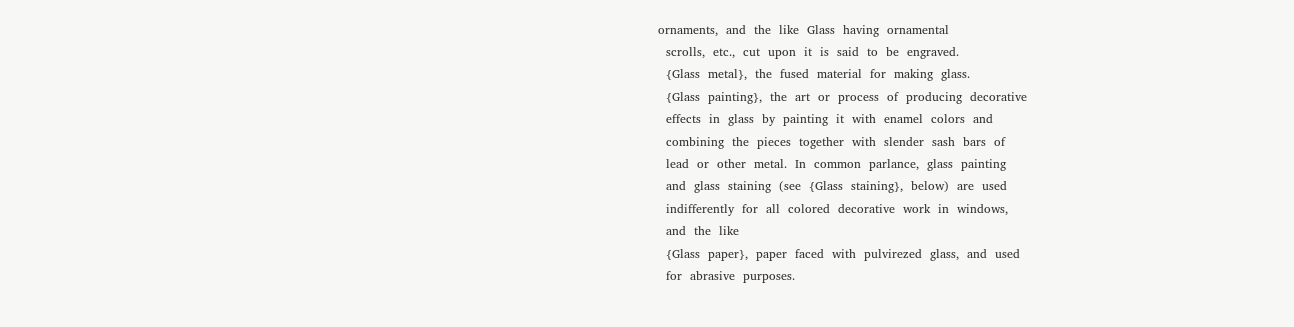ornaments,  and  the  like  Glass  having  ornamental
  scrolls,  etc.,  cut  upon  it  is  said  to  be  engraved.
  {Glass  metal},  the  fused  material  for  making  glass.
  {Glass  painting},  the  art  or  process  of  producing  decorative
  effects  in  glass  by  painting  it  with  enamel  colors  and
  combining  the  pieces  together  with  slender  sash  bars  of
  lead  or  other  metal.  In  common  parlance,  glass  painting
  and  glass  staining  (see  {Glass  staining},  below)  are  used
  indifferently  for  all  colored  decorative  work  in  windows,
  and  the  like
  {Glass  paper},  paper  faced  with  pulvirezed  glass,  and  used
  for  abrasive  purposes.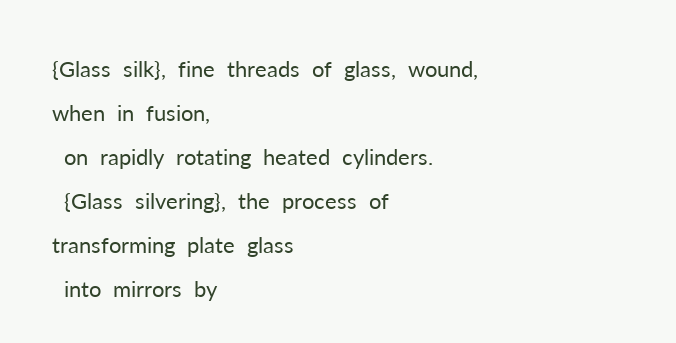{Glass  silk},  fine  threads  of  glass,  wound,  when  in  fusion,
  on  rapidly  rotating  heated  cylinders.
  {Glass  silvering},  the  process  of  transforming  plate  glass
  into  mirrors  by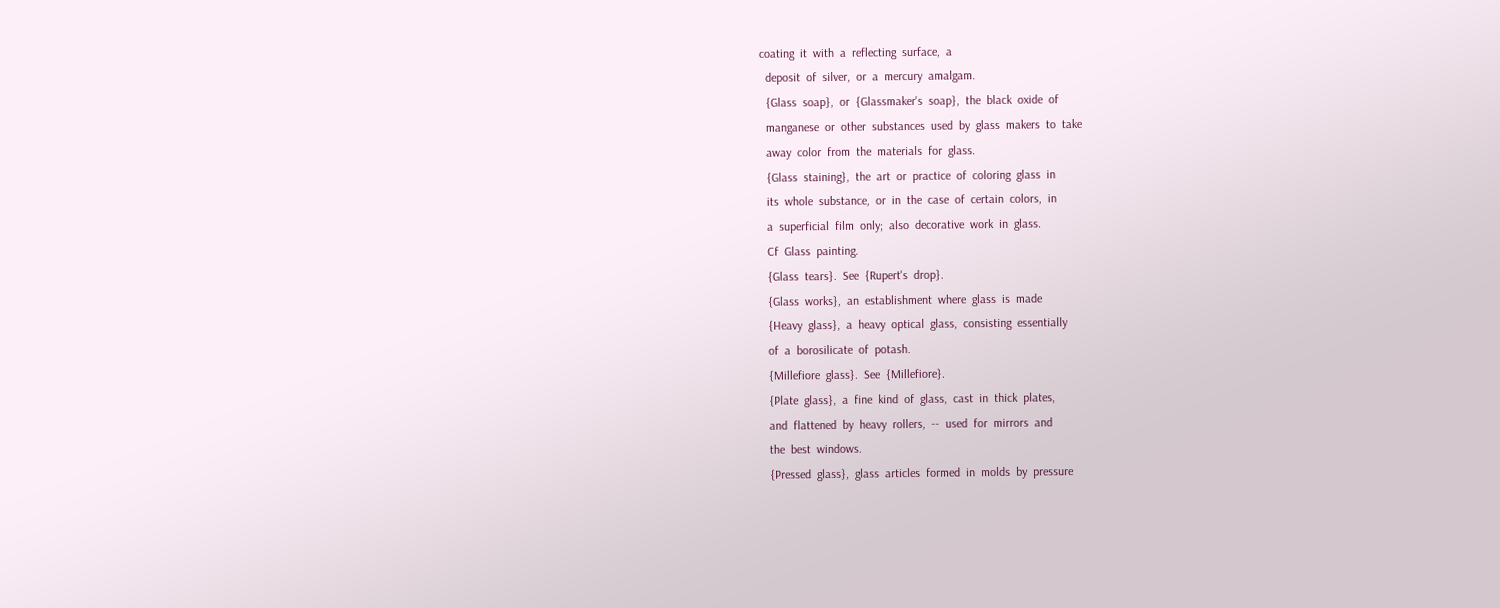coating  it  with  a  reflecting  surface,  a
  deposit  of  silver,  or  a  mercury  amalgam.
  {Glass  soap},  or  {Glassmaker's  soap},  the  black  oxide  of
  manganese  or  other  substances  used  by  glass  makers  to  take
  away  color  from  the  materials  for  glass.
  {Glass  staining},  the  art  or  practice  of  coloring  glass  in
  its  whole  substance,  or  in  the  case  of  certain  colors,  in
  a  superficial  film  only;  also  decorative  work  in  glass.
  Cf  Glass  painting.
  {Glass  tears}.  See  {Rupert's  drop}.
  {Glass  works},  an  establishment  where  glass  is  made
  {Heavy  glass},  a  heavy  optical  glass,  consisting  essentially
  of  a  borosilicate  of  potash.
  {Millefiore  glass}.  See  {Millefiore}.
  {Plate  glass},  a  fine  kind  of  glass,  cast  in  thick  plates,
  and  flattened  by  heavy  rollers,  --  used  for  mirrors  and
  the  best  windows.
  {Pressed  glass},  glass  articles  formed  in  molds  by  pressure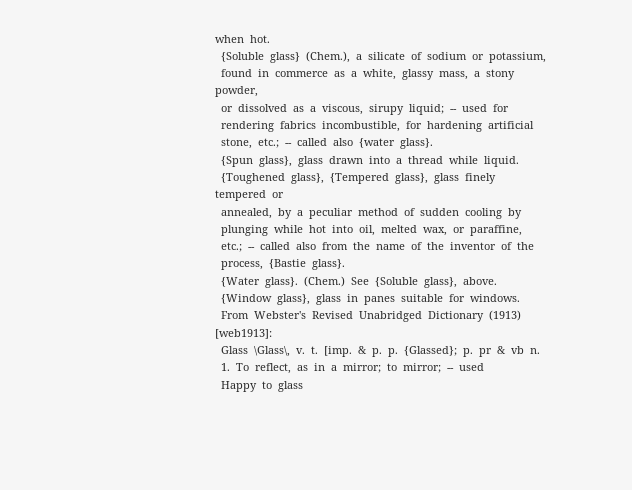when  hot.
  {Soluble  glass}  (Chem.),  a  silicate  of  sodium  or  potassium,
  found  in  commerce  as  a  white,  glassy  mass,  a  stony  powder,
  or  dissolved  as  a  viscous,  sirupy  liquid;  --  used  for
  rendering  fabrics  incombustible,  for  hardening  artificial
  stone,  etc.;  --  called  also  {water  glass}.
  {Spun  glass},  glass  drawn  into  a  thread  while  liquid.
  {Toughened  glass},  {Tempered  glass},  glass  finely  tempered  or
  annealed,  by  a  peculiar  method  of  sudden  cooling  by
  plunging  while  hot  into  oil,  melted  wax,  or  paraffine,
  etc.;  --  called  also  from  the  name  of  the  inventor  of  the
  process,  {Bastie  glass}.
  {Water  glass}.  (Chem.)  See  {Soluble  glass},  above.
  {Window  glass},  glass  in  panes  suitable  for  windows.
  From  Webster's  Revised  Unabridged  Dictionary  (1913)  [web1913]:
  Glass  \Glass\,  v.  t.  [imp.  &  p.  p.  {Glassed};  p.  pr  &  vb  n.
  1.  To  reflect,  as  in  a  mirror;  to  mirror;  --  used
  Happy  to  glass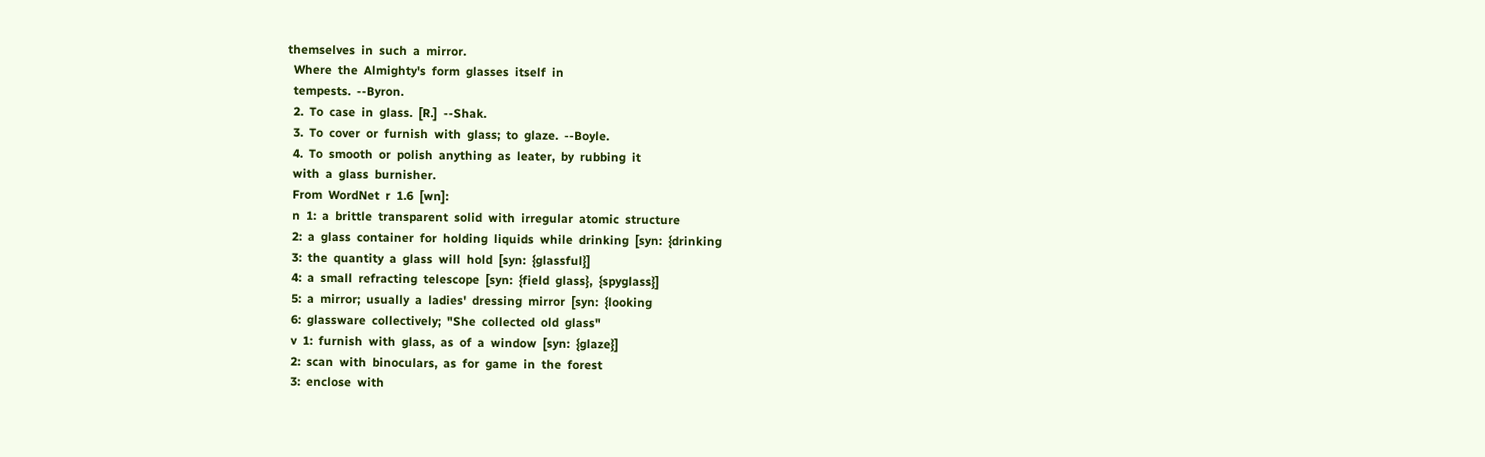themselves  in  such  a  mirror.
  Where  the  Almighty's  form  glasses  itself  in
  tempests.  --Byron.
  2.  To  case  in  glass.  [R.]  --Shak.
  3.  To  cover  or  furnish  with  glass;  to  glaze.  --Boyle.
  4.  To  smooth  or  polish  anything  as  leater,  by  rubbing  it
  with  a  glass  burnisher.
  From  WordNet  r  1.6  [wn]:
  n  1:  a  brittle  transparent  solid  with  irregular  atomic  structure
  2:  a  glass  container  for  holding  liquids  while  drinking  [syn:  {drinking
  3:  the  quantity  a  glass  will  hold  [syn:  {glassful}]
  4:  a  small  refracting  telescope  [syn:  {field  glass},  {spyglass}]
  5:  a  mirror;  usually  a  ladies'  dressing  mirror  [syn:  {looking
  6:  glassware  collectively;  "She  collected  old  glass"
  v  1:  furnish  with  glass,  as  of  a  window  [syn:  {glaze}]
  2:  scan  with  binoculars,  as  for  game  in  the  forest
  3:  enclose  with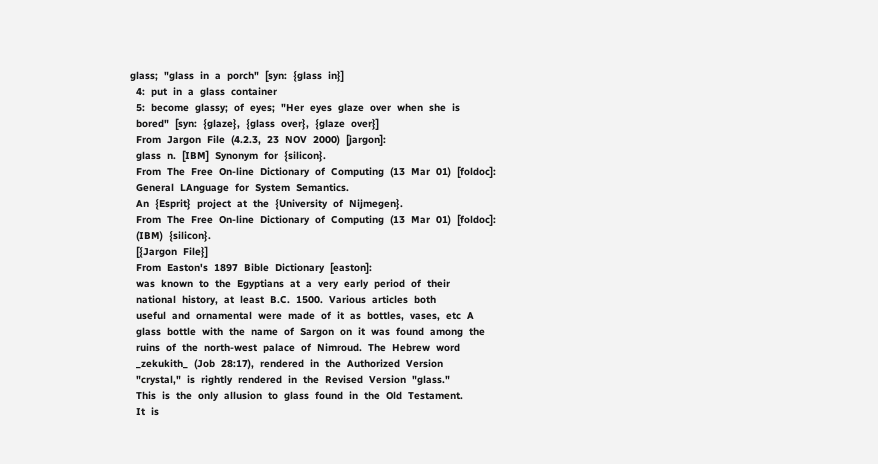glass;  "glass  in  a  porch"  [syn:  {glass  in}]
  4:  put  in  a  glass  container
  5:  become  glassy;  of  eyes;  "Her  eyes  glaze  over  when  she  is
  bored"  [syn:  {glaze},  {glass  over},  {glaze  over}]
  From  Jargon  File  (4.2.3,  23  NOV  2000)  [jargon]:
  glass  n.  [IBM]  Synonym  for  {silicon}.
  From  The  Free  On-line  Dictionary  of  Computing  (13  Mar  01)  [foldoc]:
  General  LAnguage  for  System  Semantics.
  An  {Esprit}  project  at  the  {University  of  Nijmegen}.
  From  The  Free  On-line  Dictionary  of  Computing  (13  Mar  01)  [foldoc]:
  (IBM)  {silicon}.
  [{Jargon  File}]
  From  Easton's  1897  Bible  Dictionary  [easton]:
  was  known  to  the  Egyptians  at  a  very  early  period  of  their
  national  history,  at  least  B.C.  1500.  Various  articles  both
  useful  and  ornamental  were  made  of  it  as  bottles,  vases,  etc  A
  glass  bottle  with  the  name  of  Sargon  on  it  was  found  among  the
  ruins  of  the  north-west  palace  of  Nimroud.  The  Hebrew  word
  _zekukith_  (Job  28:17),  rendered  in  the  Authorized  Version
  "crystal,"  is  rightly  rendered  in  the  Revised  Version  "glass."
  This  is  the  only  allusion  to  glass  found  in  the  Old  Testament.
  It  is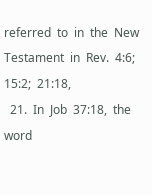referred  to  in  the  New  Testament  in  Rev.  4:6;  15:2;  21:18,
  21.  In  Job  37:18,  the  word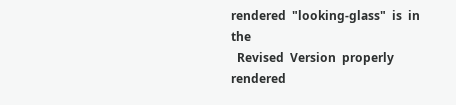rendered  "looking-glass"  is  in  the
  Revised  Version  properly  rendered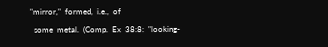"mirror,"  formed,  i.e.,  of
  some  metal.  (Comp.  Ex  38:8:  "looking-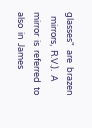glasses"  are  brazen
  mirrors,  R.V.).  A  mirror  is  referred  to  also  in  James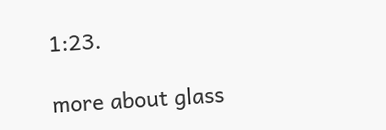1:23.

more about glass